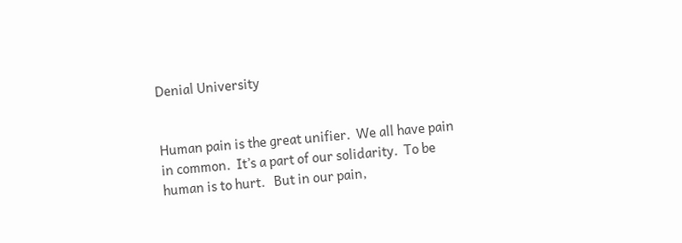Denial University


Human pain is the great unifier.  We all have pain in common.  It’s a part of our solidarity.  To be human is to hurt.   But in our pain,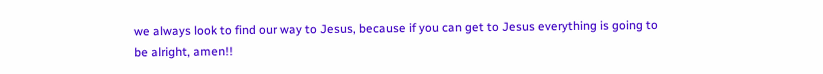we always look to find our way to Jesus, because if you can get to Jesus everything is going to be alright, amen!!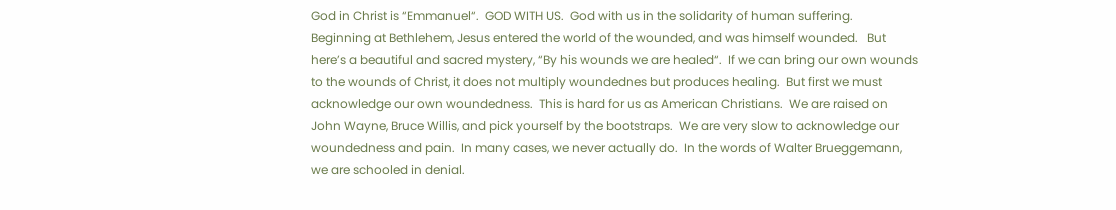God in Christ is “Emmanuel“.  GOD WITH US.  God with us in the solidarity of human suffering.  Beginning at Bethlehem, Jesus entered the world of the wounded, and was himself wounded.   But here’s a beautiful and sacred mystery, “By his wounds we are healed“.  If we can bring our own wounds to the wounds of Christ, it does not multiply woundednes but produces healing.  But first we must acknowledge our own woundedness.  This is hard for us as American Christians.  We are raised on John Wayne, Bruce Willis, and pick yourself by the bootstraps.  We are very slow to acknowledge our woundedness and pain.  In many cases, we never actually do.  In the words of Walter Brueggemann, we are schooled in denial.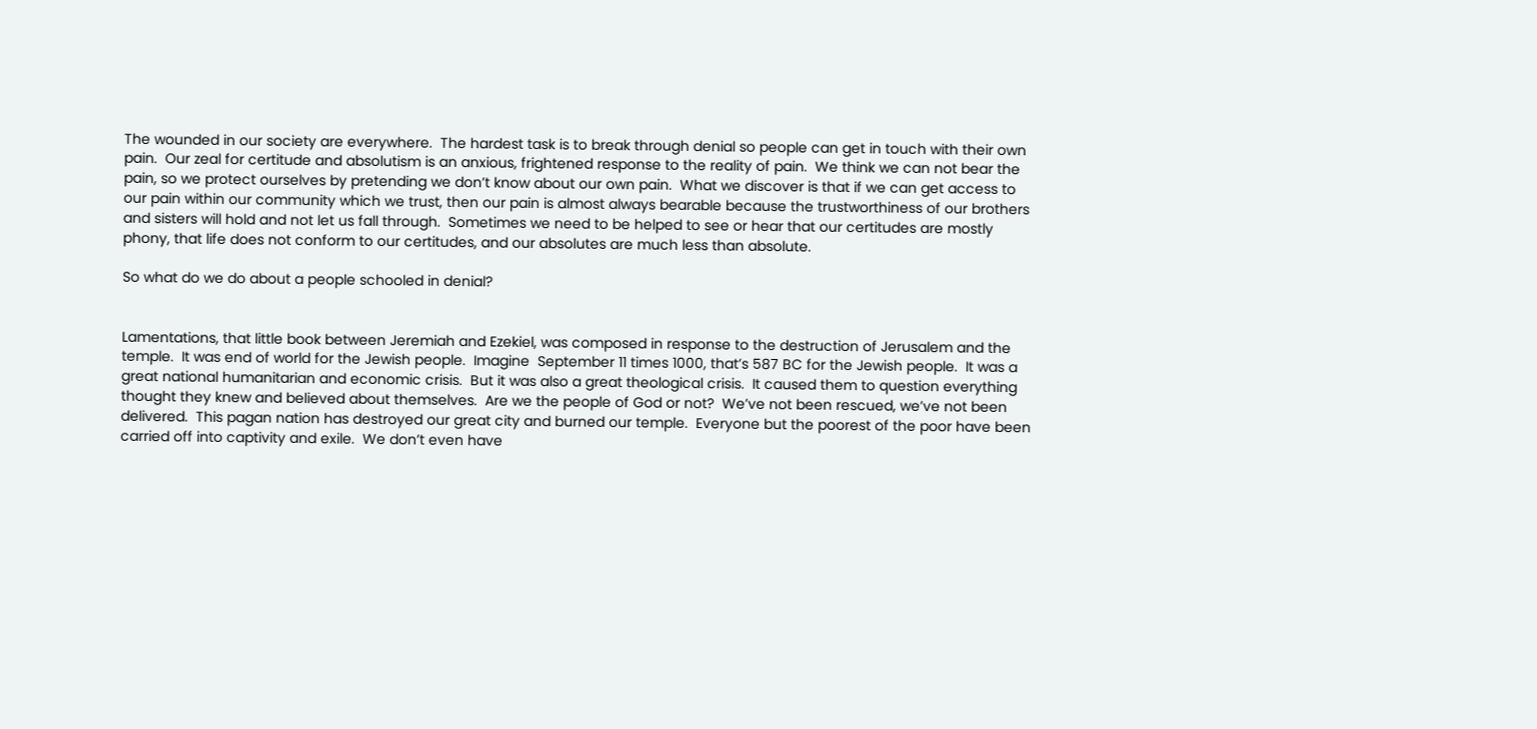The wounded in our society are everywhere.  The hardest task is to break through denial so people can get in touch with their own pain.  Our zeal for certitude and absolutism is an anxious, frightened response to the reality of pain.  We think we can not bear the pain, so we protect ourselves by pretending we don’t know about our own pain.  What we discover is that if we can get access to our pain within our community which we trust, then our pain is almost always bearable because the trustworthiness of our brothers and sisters will hold and not let us fall through.  Sometimes we need to be helped to see or hear that our certitudes are mostly phony, that life does not conform to our certitudes, and our absolutes are much less than absolute.

So what do we do about a people schooled in denial?


Lamentations, that little book between Jeremiah and Ezekiel, was composed in response to the destruction of Jerusalem and the temple.  It was end of world for the Jewish people.  Imagine  September 11 times 1000, that’s 587 BC for the Jewish people.  It was a great national humanitarian and economic crisis.  But it was also a great theological crisis.  It caused them to question everything thought they knew and believed about themselves.  Are we the people of God or not?  We’ve not been rescued, we’ve not been delivered.  This pagan nation has destroyed our great city and burned our temple.  Everyone but the poorest of the poor have been carried off into captivity and exile.  We don’t even have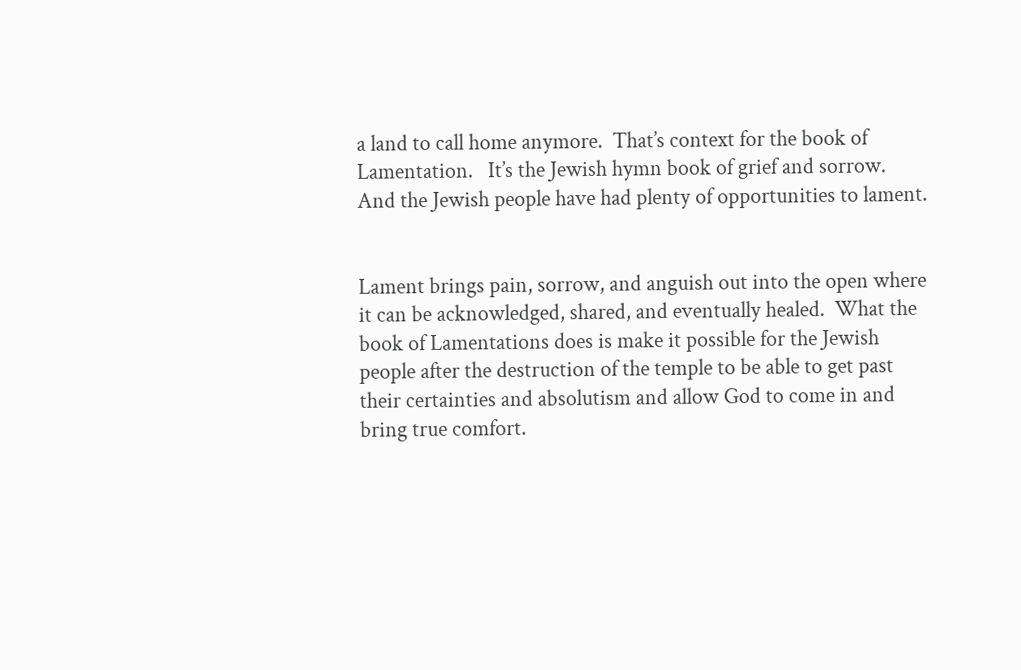a land to call home anymore.  That’s context for the book of Lamentation.   It’s the Jewish hymn book of grief and sorrow.  And the Jewish people have had plenty of opportunities to lament.


Lament brings pain, sorrow, and anguish out into the open where it can be acknowledged, shared, and eventually healed.  What the book of Lamentations does is make it possible for the Jewish people after the destruction of the temple to be able to get past their certainties and absolutism and allow God to come in and bring true comfort.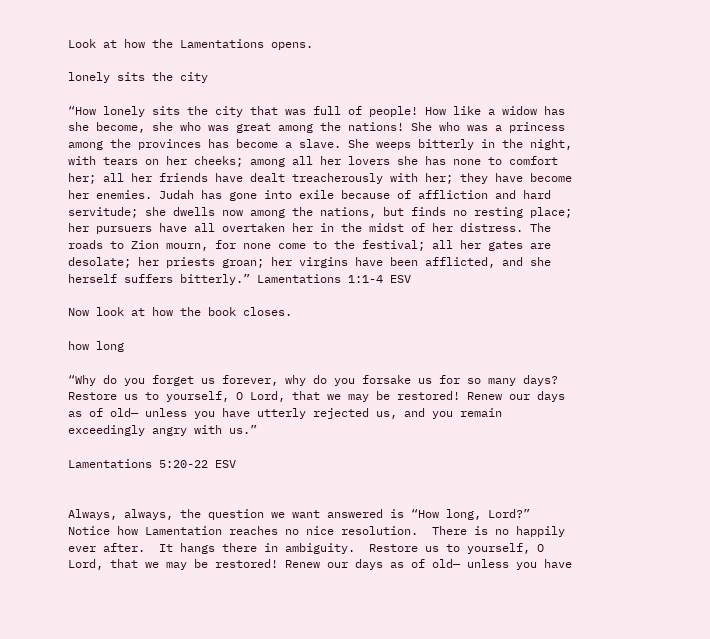Look at how the Lamentations opens.

lonely sits the city

“How lonely sits the city that was full of people! How like a widow has she become, she who was great among the nations! She who was a princess among the provinces has become a slave. She weeps bitterly in the night, with tears on her cheeks; among all her lovers she has none to comfort her; all her friends have dealt treacherously with her; they have become her enemies. Judah has gone into exile because of affliction and hard servitude; she dwells now among the nations, but finds no resting place; her pursuers have all overtaken her in the midst of her distress. The roads to Zion mourn, for none come to the festival; all her gates are desolate; her priests groan; her virgins have been afflicted, and she herself suffers bitterly.” Lamentations 1:1-4 ESV

Now look at how the book closes.

how long

“Why do you forget us forever, why do you forsake us for so many days? Restore us to yourself, O Lord, that we may be restored! Renew our days as of old— unless you have utterly rejected us, and you remain exceedingly angry with us.”

Lamentations 5:20-22 ESV


Always, always, the question we want answered is “How long, Lord?”  Notice how Lamentation reaches no nice resolution.  There is no happily ever after.  It hangs there in ambiguity.  Restore us to yourself, O Lord, that we may be restored! Renew our days as of old— unless you have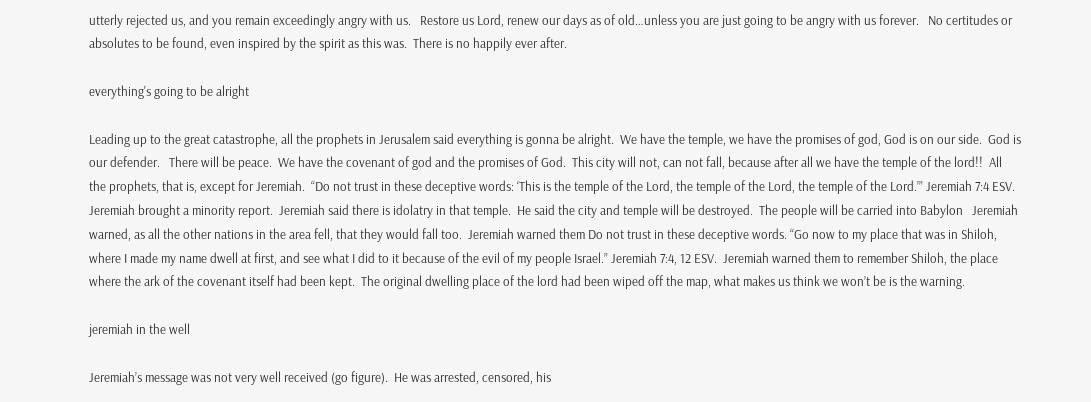utterly rejected us, and you remain exceedingly angry with us.   Restore us Lord, renew our days as of old…unless you are just going to be angry with us forever.   No certitudes or absolutes to be found, even inspired by the spirit as this was.  There is no happily ever after.

everything's going to be alright

Leading up to the great catastrophe, all the prophets in Jerusalem said everything is gonna be alright.  We have the temple, we have the promises of god, God is on our side.  God is our defender.   There will be peace.  We have the covenant of god and the promises of God.  This city will not, can not fall, because after all we have the temple of the lord!!  All the prophets, that is, except for Jeremiah.  “Do not trust in these deceptive words: ‘This is the temple of the Lord, the temple of the Lord, the temple of the Lord.’” Jeremiah 7:4 ESV.  Jeremiah brought a minority report.  Jeremiah said there is idolatry in that temple.  He said the city and temple will be destroyed.  The people will be carried into Babylon   Jeremiah warned, as all the other nations in the area fell, that they would fall too.  Jeremiah warned them Do not trust in these deceptive words. “Go now to my place that was in Shiloh, where I made my name dwell at first, and see what I did to it because of the evil of my people Israel.” Jeremiah 7:4, 12 ESV.  Jeremiah warned them to remember Shiloh, the place where the ark of the covenant itself had been kept.  The original dwelling place of the lord had been wiped off the map, what makes us think we won’t be is the warning.

jeremiah in the well

Jeremiah’s message was not very well received (go figure).  He was arrested, censored, his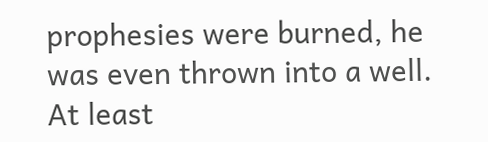prophesies were burned, he was even thrown into a well.  At least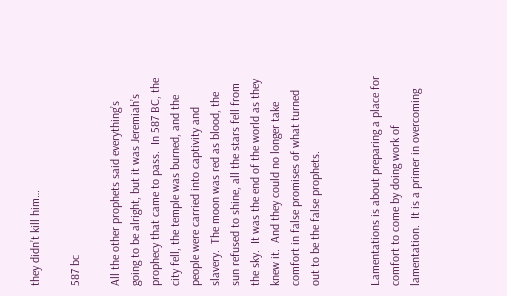they didn’t kill him…

587 bc

All the other prophets said everything’s going to be alright, but it was Jeremiah’s prophecy that came to pass.  In 587 BC, the city fell, the temple was burned, and the people were carried into captivity and slavery.  The moon was red as blood, the sun refused to shine, all the stars fell from the sky.  It was the end of the world as they knew it.  And they could no longer take comfort in false promises of what turned out to be the false prophets.


Lamentations is about preparing a place for comfort to come by doing work of lamentation.  It is a primer in overcoming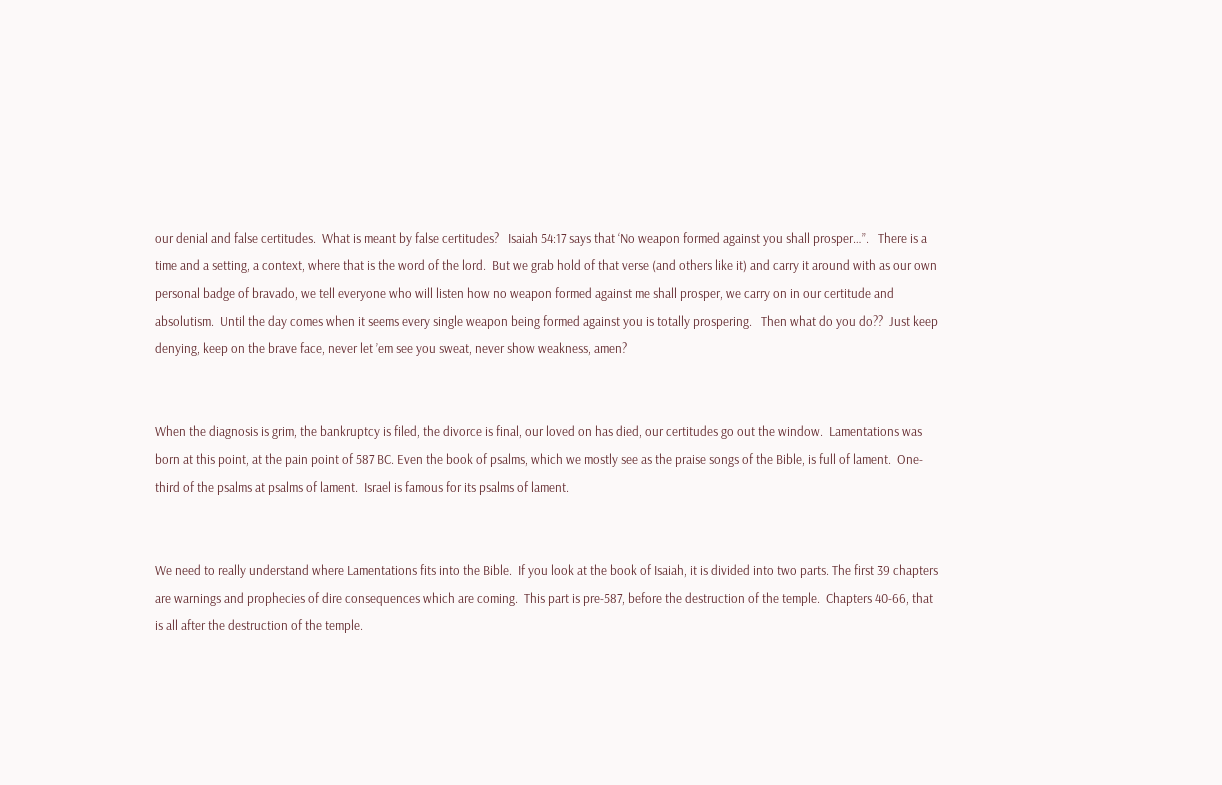our denial and false certitudes.  What is meant by false certitudes?   Isaiah 54:17 says that ‘No weapon formed against you shall prosper…”.   There is a time and a setting, a context, where that is the word of the lord.  But we grab hold of that verse (and others like it) and carry it around with as our own personal badge of bravado, we tell everyone who will listen how no weapon formed against me shall prosper, we carry on in our certitude and absolutism.  Until the day comes when it seems every single weapon being formed against you is totally prospering.   Then what do you do??  Just keep denying, keep on the brave face, never let ’em see you sweat, never show weakness, amen?


When the diagnosis is grim, the bankruptcy is filed, the divorce is final, our loved on has died, our certitudes go out the window.  Lamentations was born at this point, at the pain point of 587 BC. Even the book of psalms, which we mostly see as the praise songs of the Bible, is full of lament.  One-third of the psalms at psalms of lament.  Israel is famous for its psalms of lament.


We need to really understand where Lamentations fits into the Bible.  If you look at the book of Isaiah, it is divided into two parts. The first 39 chapters are warnings and prophecies of dire consequences which are coming.  This part is pre-587, before the destruction of the temple.  Chapters 40-66, that is all after the destruction of the temple.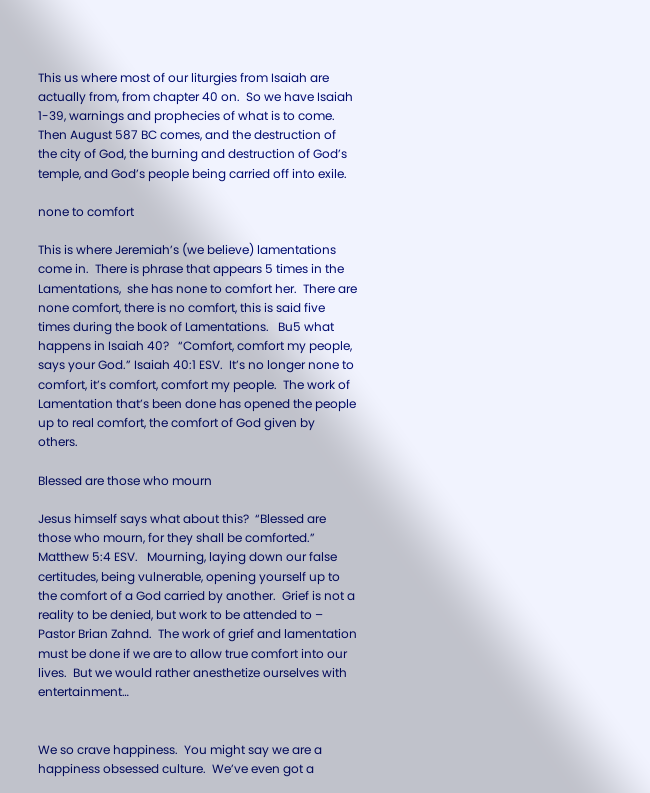This us where most of our liturgies from Isaiah are actually from, from chapter 40 on.  So we have Isaiah 1-39, warnings and prophecies of what is to come.   Then August 587 BC comes, and the destruction of the city of God, the burning and destruction of God’s temple, and God’s people being carried off into exile.

none to comfort

This is where Jeremiah’s (we believe) lamentations come in.  There is phrase that appears 5 times in the Lamentations,  she has none to comfort her.  There are none comfort, there is no comfort, this is said five times during the book of Lamentations.   Bu5 what happens in Isaiah 40?   “Comfort, comfort my people, says your God.” Isaiah 40:1 ESV.  It’s no longer none to comfort, it’s comfort, comfort my people.  The work of Lamentation that’s been done has opened the people up to real comfort, the comfort of God given by others.

Blessed are those who mourn

Jesus himself says what about this?  “Blessed are those who mourn, for they shall be comforted.” Matthew 5:4 ESV.   Mourning, laying down our false certitudes, being vulnerable, opening yourself up to the comfort of a God carried by another.  Grief is not a reality to be denied, but work to be attended to – Pastor Brian Zahnd.  The work of grief and lamentation must be done if we are to allow true comfort into our lives.  But we would rather anesthetize ourselves with entertainment…


We so crave happiness.  You might say we are a happiness obsessed culture.  We’ve even got a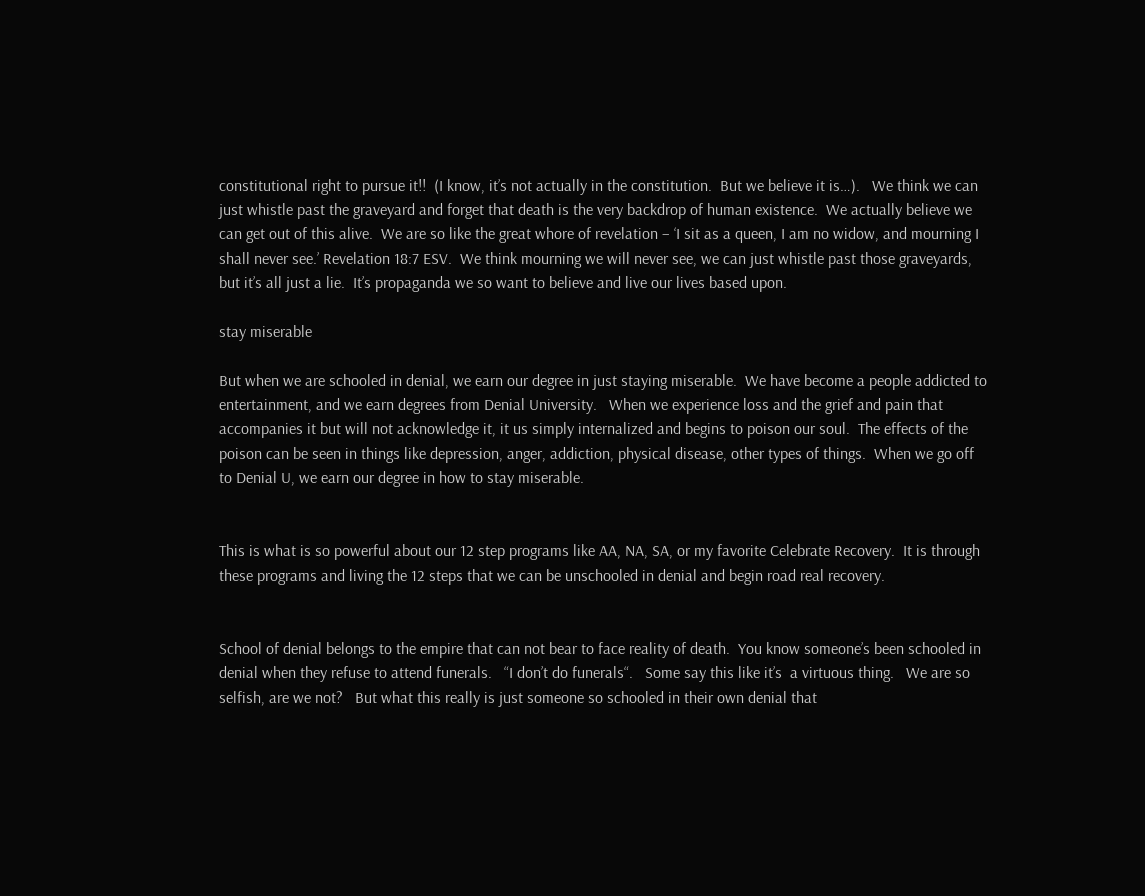constitutional right to pursue it!!  (I know, it’s not actually in the constitution.  But we believe it is…).   We think we can just whistle past the graveyard and forget that death is the very backdrop of human existence.  We actually believe we can get out of this alive.  We are so like the great whore of revelation – ‘I sit as a queen, I am no widow, and mourning I shall never see.’ Revelation 18:7 ESV.  We think mourning we will never see, we can just whistle past those graveyards, but it’s all just a lie.  It’s propaganda we so want to believe and live our lives based upon.

stay miserable

But when we are schooled in denial, we earn our degree in just staying miserable.  We have become a people addicted to entertainment, and we earn degrees from Denial University.   When we experience loss and the grief and pain that accompanies it but will not acknowledge it, it us simply internalized and begins to poison our soul.  The effects of the poison can be seen in things like depression, anger, addiction, physical disease, other types of things.  When we go off to Denial U, we earn our degree in how to stay miserable.


This is what is so powerful about our 12 step programs like AA, NA, SA, or my favorite Celebrate Recovery.  It is through these programs and living the 12 steps that we can be unschooled in denial and begin road real recovery.


School of denial belongs to the empire that can not bear to face reality of death.  You know someone’s been schooled in denial when they refuse to attend funerals.   “I don’t do funerals“.   Some say this like it’s  a virtuous thing.   We are so selfish, are we not?   But what this really is just someone so schooled in their own denial that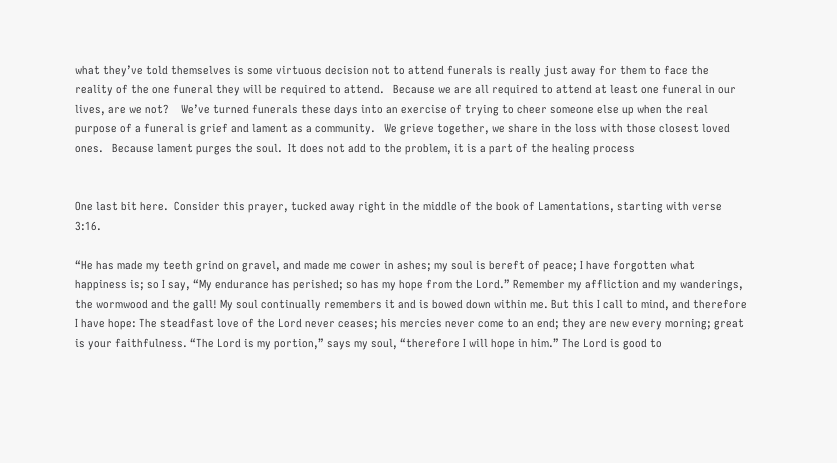what they’ve told themselves is some virtuous decision not to attend funerals is really just away for them to face the reality of the one funeral they will be required to attend.   Because we are all required to attend at least one funeral in our lives, are we not?    We’ve turned funerals these days into an exercise of trying to cheer someone else up when the real purpose of a funeral is grief and lament as a community.   We grieve together, we share in the loss with those closest loved ones.   Because lament purges the soul.  It does not add to the problem, it is a part of the healing process


One last bit here.  Consider this prayer, tucked away right in the middle of the book of Lamentations, starting with verse 3:16.

“He has made my teeth grind on gravel, and made me cower in ashes; my soul is bereft of peace; I have forgotten what happiness is; so I say, “My endurance has perished; so has my hope from the Lord.” Remember my affliction and my wanderings, the wormwood and the gall! My soul continually remembers it and is bowed down within me. But this I call to mind, and therefore I have hope: The steadfast love of the Lord never ceases; his mercies never come to an end; they are new every morning; great is your faithfulness. “The Lord is my portion,” says my soul, “therefore I will hope in him.” The Lord is good to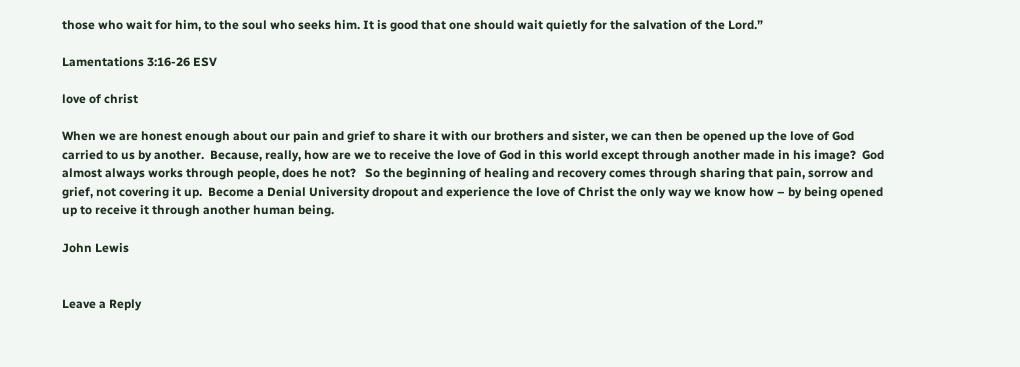those who wait for him, to the soul who seeks him. It is good that one should wait quietly for the salvation of the Lord.”

Lamentations 3:16-26 ESV

love of christ

When we are honest enough about our pain and grief to share it with our brothers and sister, we can then be opened up the love of God carried to us by another.  Because, really, how are we to receive the love of God in this world except through another made in his image?  God almost always works through people, does he not?   So the beginning of healing and recovery comes through sharing that pain, sorrow and grief, not covering it up.  Become a Denial University dropout and experience the love of Christ the only way we know how – by being opened up to receive it through another human being.

John Lewis


Leave a Reply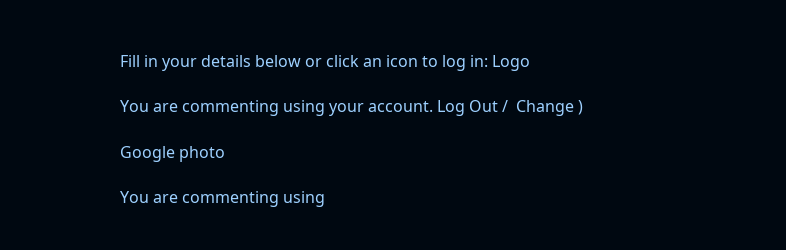Fill in your details below or click an icon to log in: Logo

You are commenting using your account. Log Out /  Change )

Google photo

You are commenting using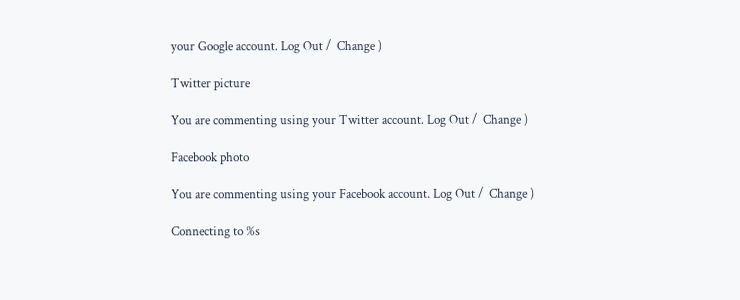your Google account. Log Out /  Change )

Twitter picture

You are commenting using your Twitter account. Log Out /  Change )

Facebook photo

You are commenting using your Facebook account. Log Out /  Change )

Connecting to %s